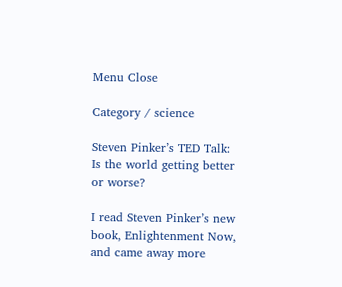Menu Close

Category / science

Steven Pinker’s TED Talk: Is the world getting better or worse?

I read Steven Pinker’s new book, Enlightenment Now, and came away more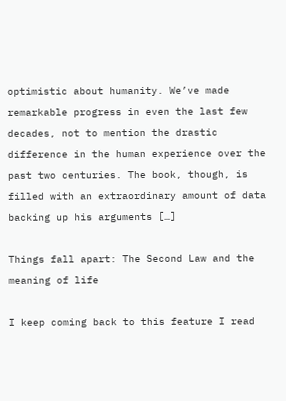optimistic about humanity. We’ve made remarkable progress in even the last few decades, not to mention the drastic difference in the human experience over the past two centuries. The book, though, is filled with an extraordinary amount of data backing up his arguments […]

Things fall apart: The Second Law and the meaning of life

I keep coming back to this feature I read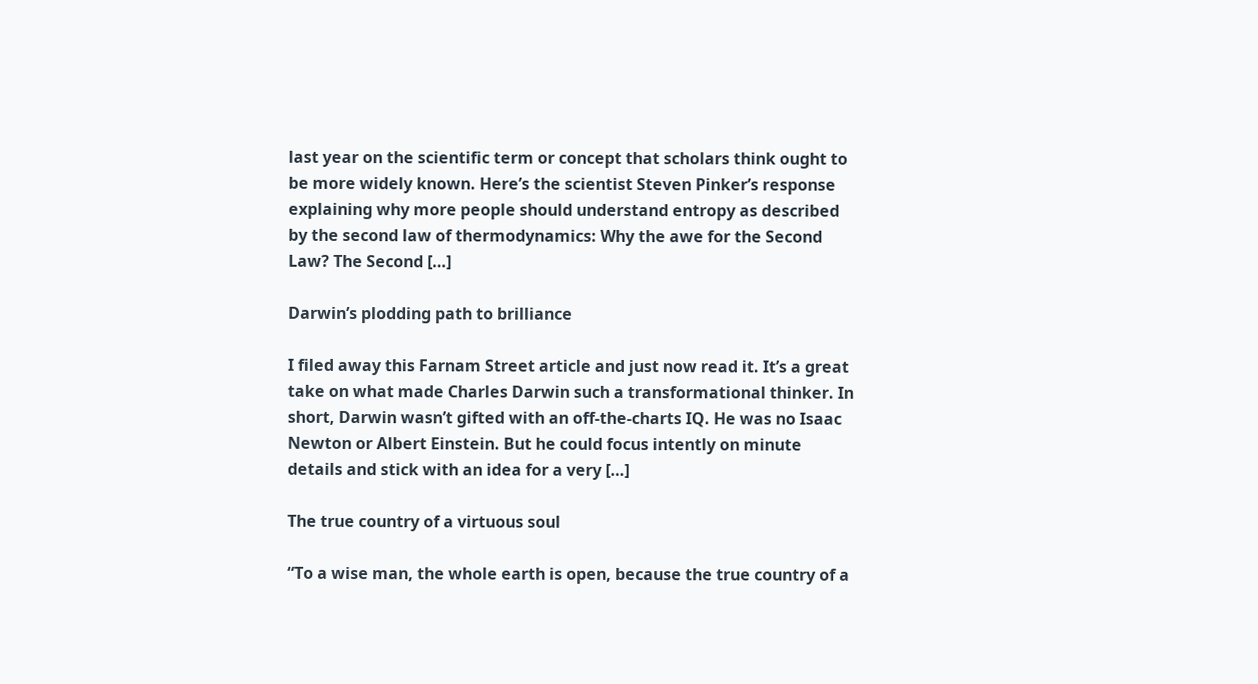last year on the scientific term or concept that scholars think ought to be more widely known. Here’s the scientist Steven Pinker’s response explaining why more people should understand entropy as described by the second law of thermodynamics: Why the awe for the Second Law? The Second […]

Darwin’s plodding path to brilliance

I filed away this Farnam Street article and just now read it. It’s a great take on what made Charles Darwin such a transformational thinker. In short, Darwin wasn’t gifted with an off-the-charts IQ. He was no Isaac Newton or Albert Einstein. But he could focus intently on minute details and stick with an idea for a very […]

The true country of a virtuous soul

“To a wise man, the whole earth is open, because the true country of a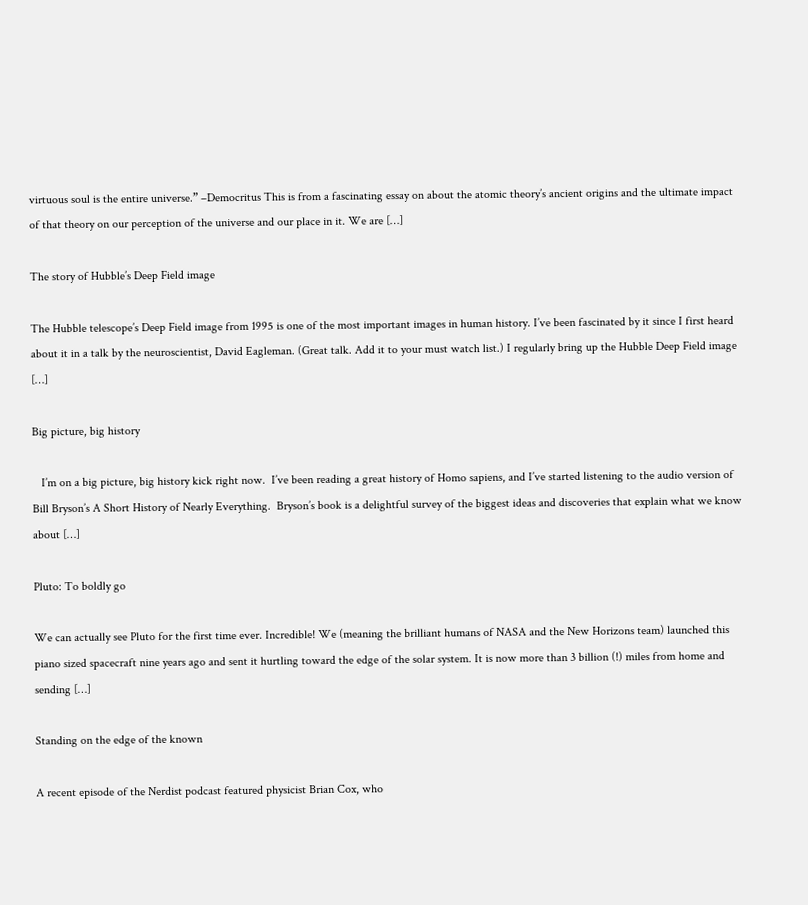virtuous soul is the entire universe.” –Democritus This is from a fascinating essay on about the atomic theory’s ancient origins and the ultimate impact of that theory on our perception of the universe and our place in it. We are […]

The story of Hubble’s Deep Field image

The Hubble telescope’s Deep Field image from 1995 is one of the most important images in human history. I’ve been fascinated by it since I first heard about it in a talk by the neuroscientist, David Eagleman. (Great talk. Add it to your must watch list.) I regularly bring up the Hubble Deep Field image […]

Big picture, big history

   I’m on a big picture, big history kick right now.  I’ve been reading a great history of Homo sapiens, and I’ve started listening to the audio version of Bill Bryson’s A Short History of Nearly Everything.  Bryson’s book is a delightful survey of the biggest ideas and discoveries that explain what we know about […]

Pluto: To boldly go

We can actually see Pluto for the first time ever. Incredible! We (meaning the brilliant humans of NASA and the New Horizons team) launched this piano sized spacecraft nine years ago and sent it hurtling toward the edge of the solar system. It is now more than 3 billion (!) miles from home and sending […]

Standing on the edge of the known

A recent episode of the Nerdist podcast featured physicist Brian Cox, who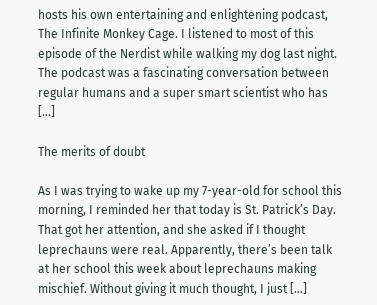hosts his own entertaining and enlightening podcast, The Infinite Monkey Cage. I listened to most of this episode of the Nerdist while walking my dog last night. The podcast was a fascinating conversation between regular humans and a super smart scientist who has […]

The merits of doubt

As I was trying to wake up my 7-year-old for school this morning, I reminded her that today is St. Patrick’s Day. That got her attention, and she asked if I thought leprechauns were real. Apparently, there’s been talk at her school this week about leprechauns making mischief. Without giving it much thought, I just […]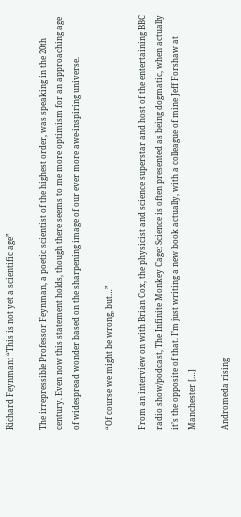Richard Feynman: “This is not yet a scientific age”

The irrepressible Professor Feynman, a poetic scientist of the highest order, was speaking in the 20th century. Even now this statement holds, though there seems to me more optimism for an approaching age of widespread wonder based on the sharpening image of our ever more awe-inspiring universe.

“Of course we might be wrong, but…”

From an interview on with Brian Cox, the physicist and science superstar and host of the entertaining BBC radio show/podcast, The Infinite Monkey Cage: Science is often presented as being dogmatic, when actually it’s the opposite of that. I’m just writing a new book actually, with a colleague of mine Jeff Forshaw at Manchester […]

Andromeda rising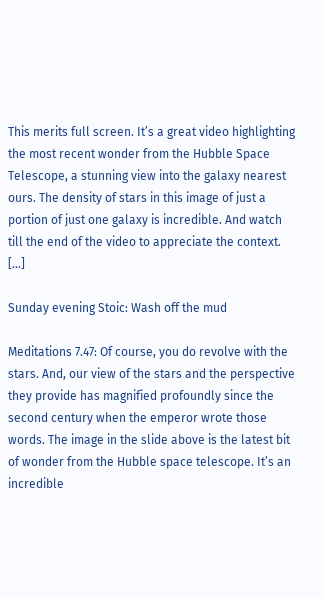This merits full screen. It’s a great video highlighting the most recent wonder from the Hubble Space Telescope, a stunning view into the galaxy nearest ours. The density of stars in this image of just a portion of just one galaxy is incredible. And watch till the end of the video to appreciate the context. […]

Sunday evening Stoic: Wash off the mud

Meditations 7.47: Of course, you do revolve with the stars. And, our view of the stars and the perspective they provide has magnified profoundly since the second century when the emperor wrote those words. The image in the slide above is the latest bit of wonder from the Hubble space telescope. It’s an incredible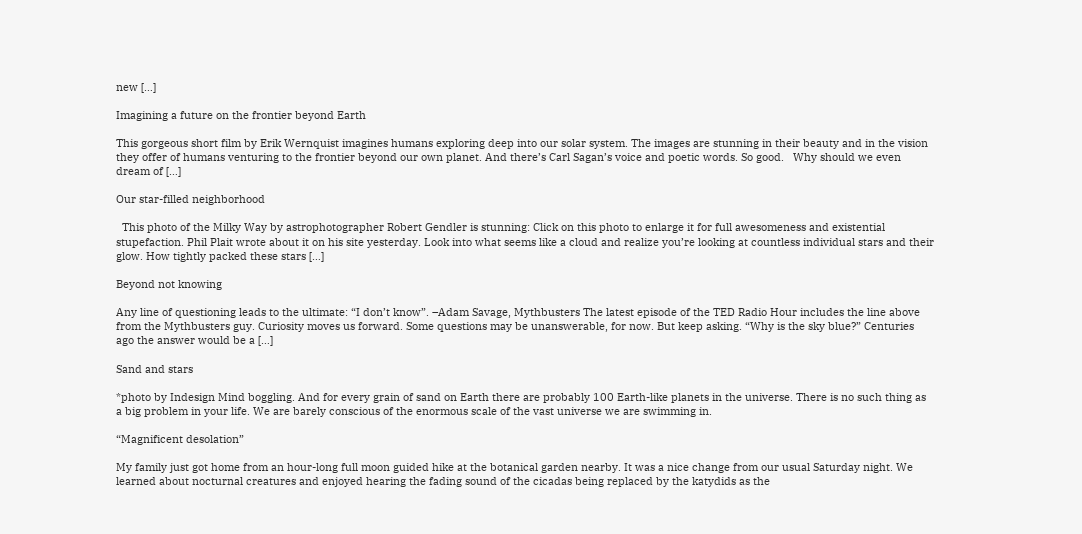new […]

Imagining a future on the frontier beyond Earth

This gorgeous short film by Erik Wernquist imagines humans exploring deep into our solar system. The images are stunning in their beauty and in the vision they offer of humans venturing to the frontier beyond our own planet. And there’s Carl Sagan’s voice and poetic words. So good.   Why should we even dream of […]

Our star-filled neighborhood

  This photo of the Milky Way by astrophotographer Robert Gendler is stunning: Click on this photo to enlarge it for full awesomeness and existential stupefaction. Phil Plait wrote about it on his site yesterday. Look into what seems like a cloud and realize you’re looking at countless individual stars and their glow. How tightly packed these stars […]

Beyond not knowing

Any line of questioning leads to the ultimate: “I don’t know”. –Adam Savage, Mythbusters The latest episode of the TED Radio Hour includes the line above from the Mythbusters guy. Curiosity moves us forward. Some questions may be unanswerable, for now. But keep asking. “Why is the sky blue?” Centuries ago the answer would be a […]

Sand and stars

*photo by Indesign Mind boggling. And for every grain of sand on Earth there are probably 100 Earth-like planets in the universe. There is no such thing as a big problem in your life. We are barely conscious of the enormous scale of the vast universe we are swimming in.

“Magnificent desolation”

My family just got home from an hour-long full moon guided hike at the botanical garden nearby. It was a nice change from our usual Saturday night. We learned about nocturnal creatures and enjoyed hearing the fading sound of the cicadas being replaced by the katydids as the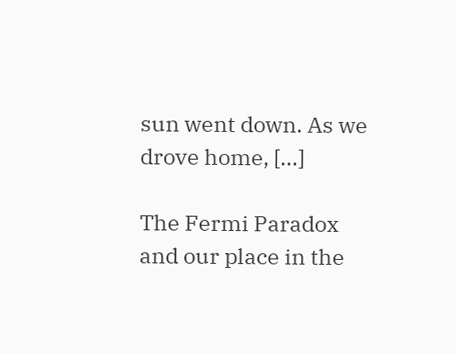sun went down. As we drove home, […]

The Fermi Paradox and our place in the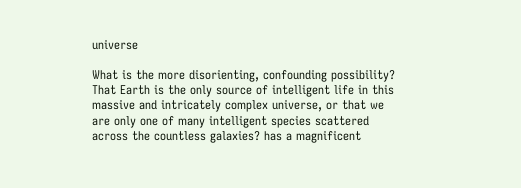universe

What is the more disorienting, confounding possibility? That Earth is the only source of intelligent life in this massive and intricately complex universe, or that we are only one of many intelligent species scattered across the countless galaxies? has a magnificent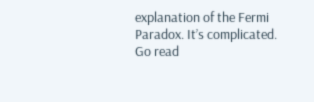explanation of the Fermi Paradox. It’s complicated. Go read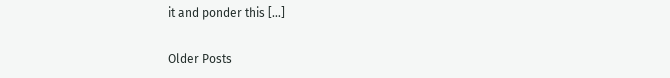it and ponder this […]

Older Posts